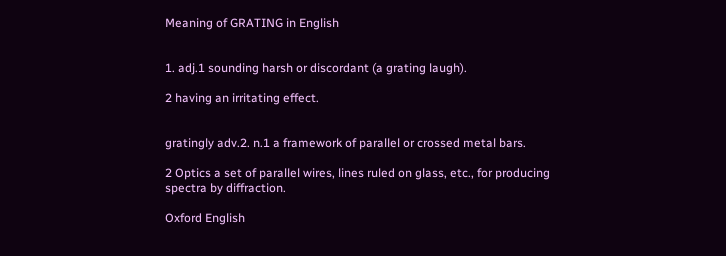Meaning of GRATING in English


1. adj.1 sounding harsh or discordant (a grating laugh).

2 having an irritating effect.


gratingly adv.2. n.1 a framework of parallel or crossed metal bars.

2 Optics a set of parallel wires, lines ruled on glass, etc., for producing spectra by diffraction.

Oxford English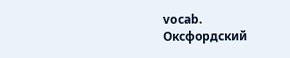vocab.      Оксфордский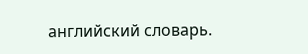английский словарь.